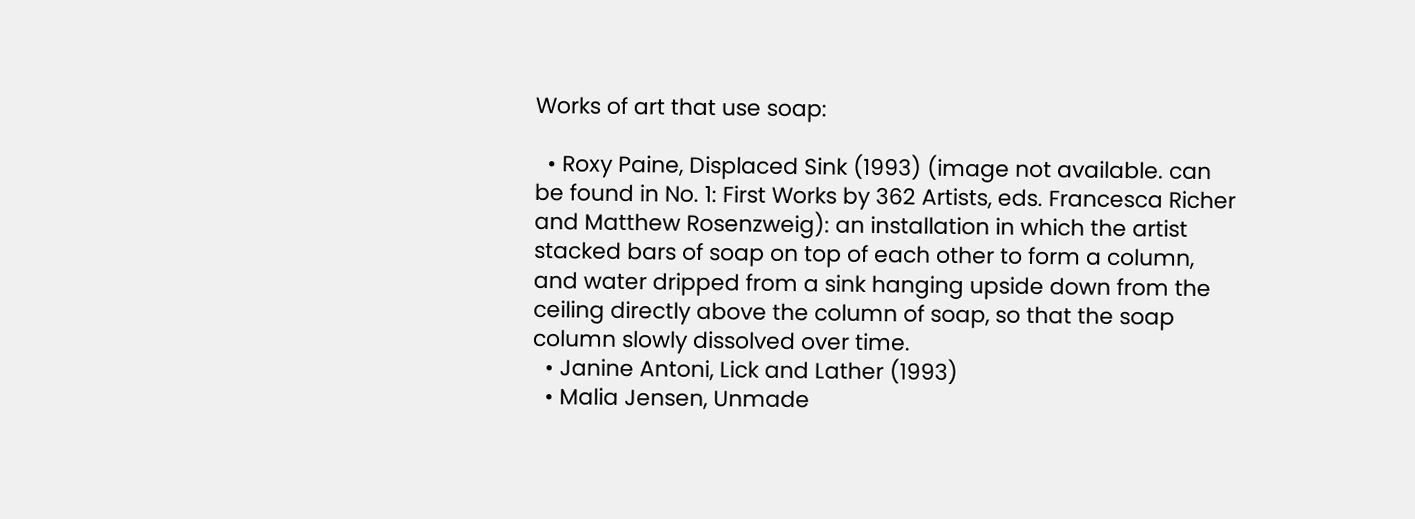Works of art that use soap:

  • Roxy Paine, Displaced Sink (1993) (image not available. can be found in No. 1: First Works by 362 Artists, eds. Francesca Richer and Matthew Rosenzweig): an installation in which the artist stacked bars of soap on top of each other to form a column, and water dripped from a sink hanging upside down from the ceiling directly above the column of soap, so that the soap column slowly dissolved over time.
  • Janine Antoni, Lick and Lather (1993)
  • Malia Jensen, Unmade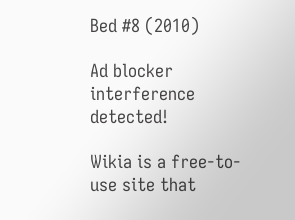Bed #8 (2010)

Ad blocker interference detected!

Wikia is a free-to-use site that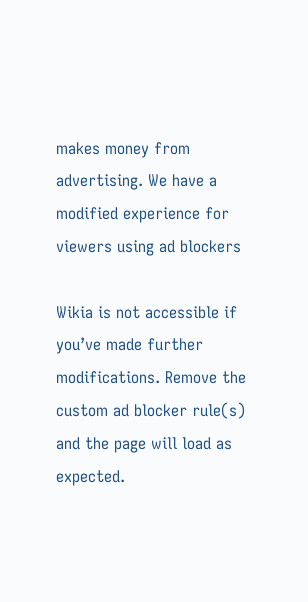makes money from advertising. We have a modified experience for viewers using ad blockers

Wikia is not accessible if you’ve made further modifications. Remove the custom ad blocker rule(s) and the page will load as expected.